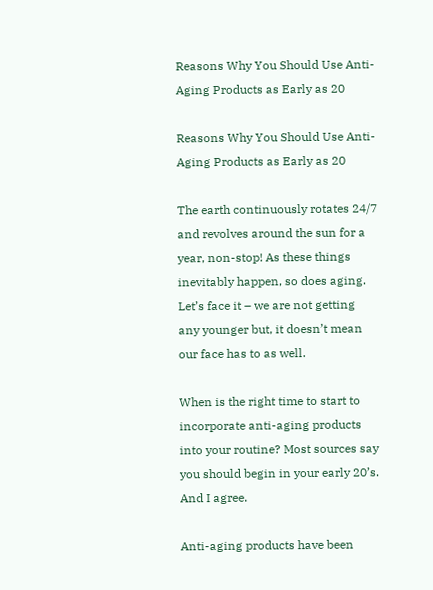Reasons Why You Should Use Anti-Aging Products as Early as 20

Reasons Why You Should Use Anti-Aging Products as Early as 20

The earth continuously rotates 24/7 and revolves around the sun for a year, non-stop! As these things inevitably happen, so does aging. Let’s face it – we are not getting any younger but, it doesn’t mean our face has to as well.

When is the right time to start to incorporate anti-aging products into your routine? Most sources say you should begin in your early 20’s. And I agree.

Anti-aging products have been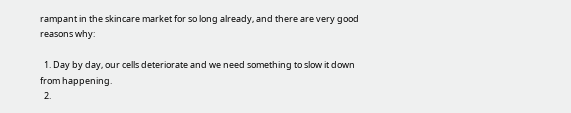rampant in the skincare market for so long already, and there are very good reasons why:

  1. Day by day, our cells deteriorate and we need something to slow it down from happening.
  2.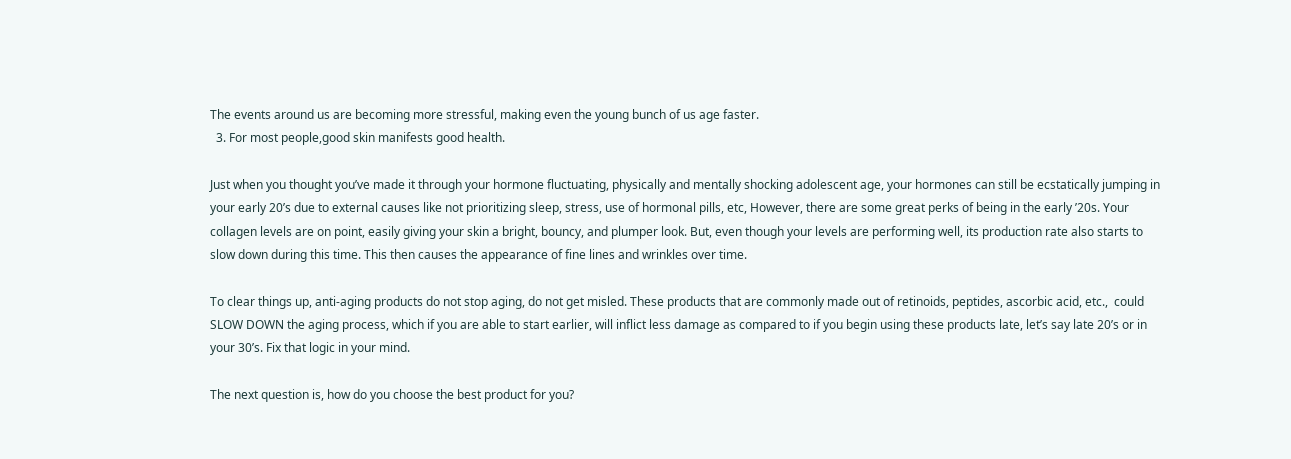The events around us are becoming more stressful, making even the young bunch of us age faster.
  3. For most people,good skin manifests good health.

Just when you thought you’ve made it through your hormone fluctuating, physically and mentally shocking adolescent age, your hormones can still be ecstatically jumping in your early 20’s due to external causes like not prioritizing sleep, stress, use of hormonal pills, etc, However, there are some great perks of being in the early ’20s. Your collagen levels are on point, easily giving your skin a bright, bouncy, and plumper look. But, even though your levels are performing well, its production rate also starts to slow down during this time. This then causes the appearance of fine lines and wrinkles over time.

To clear things up, anti-aging products do not stop aging, do not get misled. These products that are commonly made out of retinoids, peptides, ascorbic acid, etc.,  could SLOW DOWN the aging process, which if you are able to start earlier, will inflict less damage as compared to if you begin using these products late, let’s say late 20’s or in your 30’s. Fix that logic in your mind.

The next question is, how do you choose the best product for you?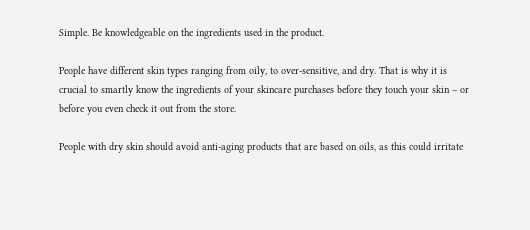Simple. Be knowledgeable on the ingredients used in the product.

People have different skin types ranging from oily, to over-sensitive, and dry. That is why it is crucial to smartly know the ingredients of your skincare purchases before they touch your skin – or before you even check it out from the store.

People with dry skin should avoid anti-aging products that are based on oils, as this could irritate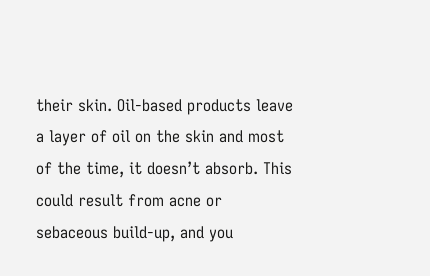their skin. Oil-based products leave a layer of oil on the skin and most of the time, it doesn’t absorb. This could result from acne or sebaceous build-up, and you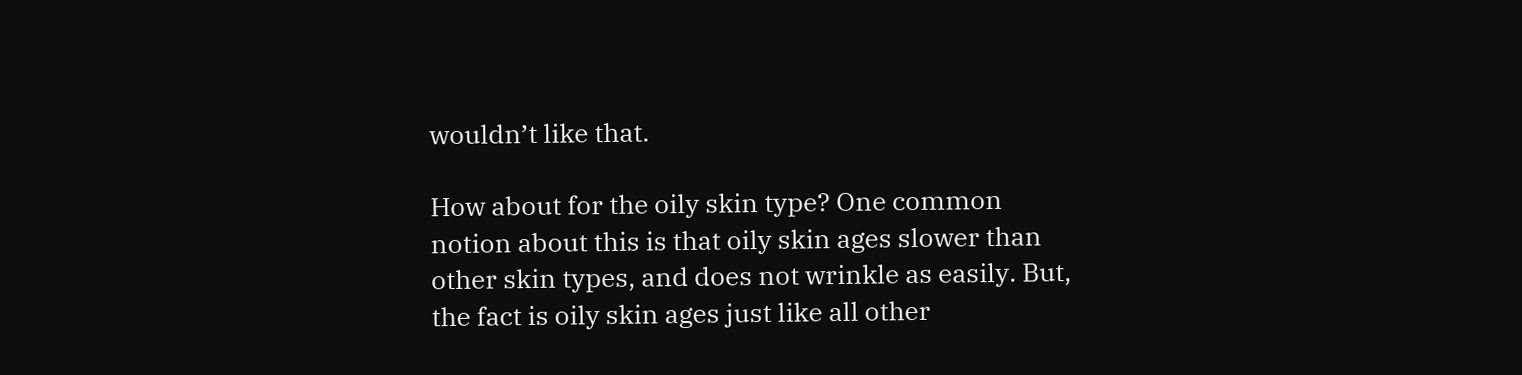wouldn’t like that.

How about for the oily skin type? One common notion about this is that oily skin ages slower than other skin types, and does not wrinkle as easily. But, the fact is oily skin ages just like all other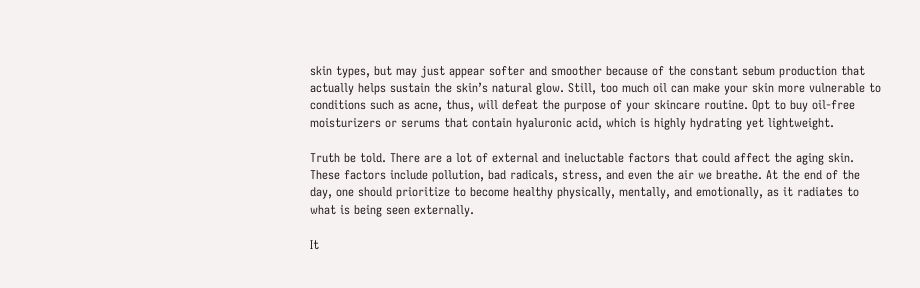skin types, but may just appear softer and smoother because of the constant sebum production that actually helps sustain the skin’s natural glow. Still, too much oil can make your skin more vulnerable to conditions such as acne, thus, will defeat the purpose of your skincare routine. Opt to buy oil-free moisturizers or serums that contain hyaluronic acid, which is highly hydrating yet lightweight.

Truth be told. There are a lot of external and ineluctable factors that could affect the aging skin. These factors include pollution, bad radicals, stress, and even the air we breathe. At the end of the day, one should prioritize to become healthy physically, mentally, and emotionally, as it radiates to what is being seen externally.

It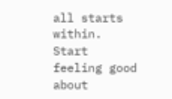all starts within. Start feeling good about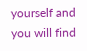yourself and you will find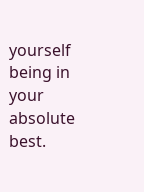yourself being in your absolute best.